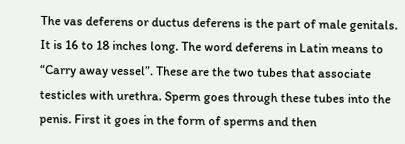The vas deferens or ductus deferens is the part of male genitals. It is 16 to 18 inches long. The word deferens in Latin means to “Carry away vessel”. These are the two tubes that associate testicles with urethra. Sperm goes through these tubes into the penis. First it goes in the form of sperms and then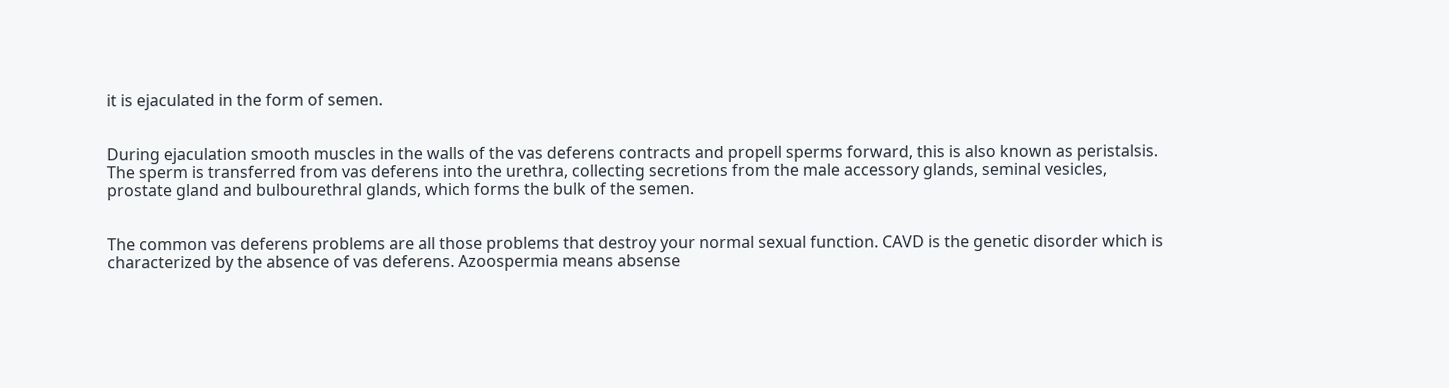it is ejaculated in the form of semen.


During ejaculation smooth muscles in the walls of the vas deferens contracts and propell sperms forward, this is also known as peristalsis. The sperm is transferred from vas deferens into the urethra, collecting secretions from the male accessory glands, seminal vesicles, prostate gland and bulbourethral glands, which forms the bulk of the semen.


The common vas deferens problems are all those problems that destroy your normal sexual function. CAVD is the genetic disorder which is characterized by the absence of vas deferens. Azoospermia means absense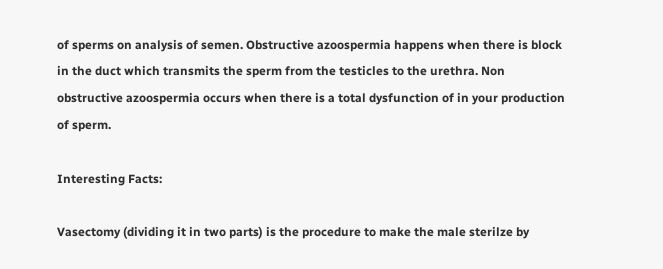of sperms on analysis of semen. Obstructive azoospermia happens when there is block in the duct which transmits the sperm from the testicles to the urethra. Non obstructive azoospermia occurs when there is a total dysfunction of in your production of sperm.

Interesting Facts:

Vasectomy (dividing it in two parts) is the procedure to make the male sterilze by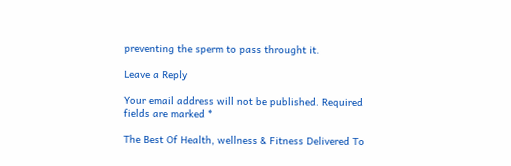preventing the sperm to pass throught it.

Leave a Reply

Your email address will not be published. Required fields are marked *

The Best Of Health, wellness & Fitness Delivered To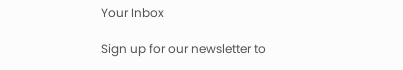Your Inbox

Sign up for our newsletter to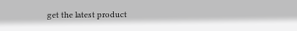get the latest product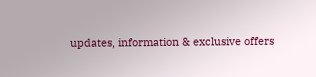updates, information & exclusive offers